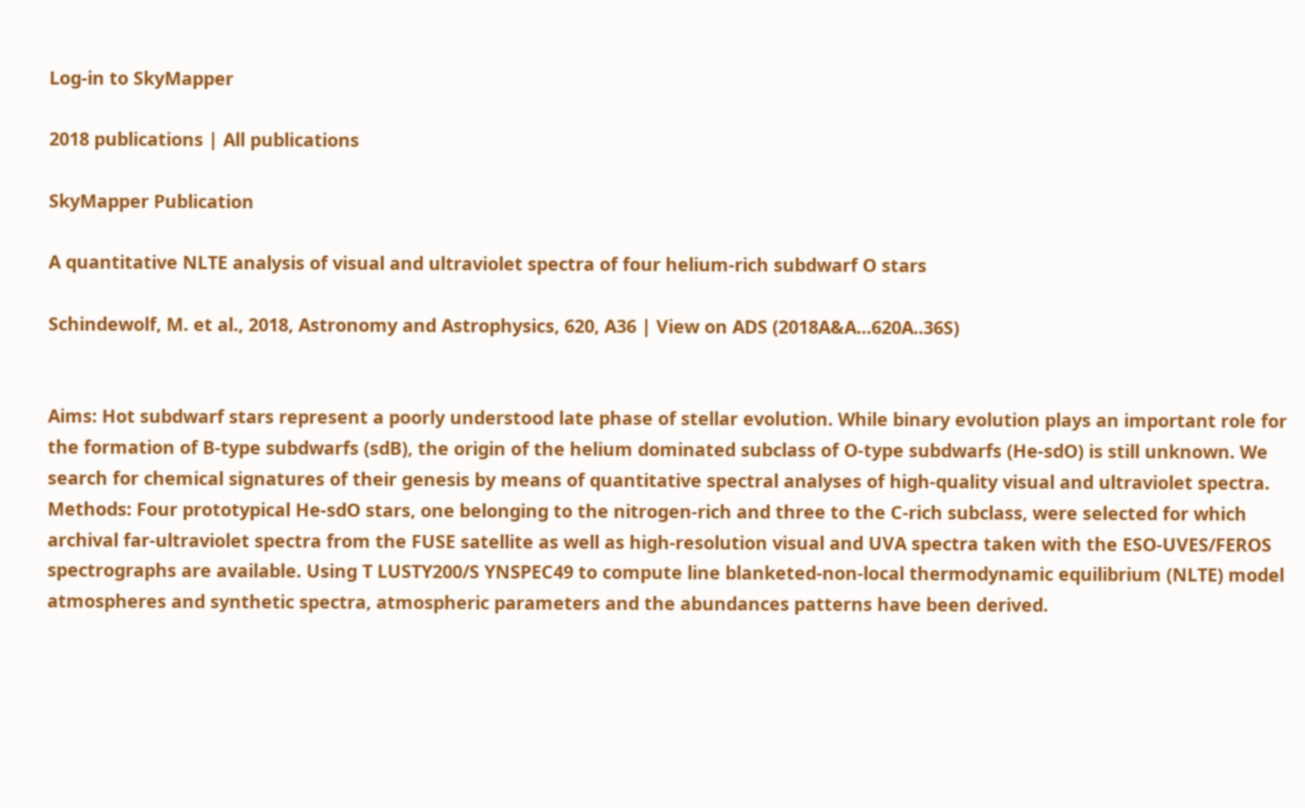Log-in to SkyMapper

2018 publications | All publications

SkyMapper Publication

A quantitative NLTE analysis of visual and ultraviolet spectra of four helium-rich subdwarf O stars

Schindewolf, M. et al., 2018, Astronomy and Astrophysics, 620, A36 | View on ADS (2018A&A...620A..36S)


Aims: Hot subdwarf stars represent a poorly understood late phase of stellar evolution. While binary evolution plays an important role for the formation of B-type subdwarfs (sdB), the origin of the helium dominated subclass of O-type subdwarfs (He-sdO) is still unknown. We search for chemical signatures of their genesis by means of quantitative spectral analyses of high-quality visual and ultraviolet spectra.
Methods: Four prototypical He-sdO stars, one belonging to the nitrogen-rich and three to the C-rich subclass, were selected for which archival far-ultraviolet spectra from the FUSE satellite as well as high-resolution visual and UVA spectra taken with the ESO-UVES/FEROS spectrographs are available. Using T LUSTY200/S YNSPEC49 to compute line blanketed-non-local thermodynamic equilibrium (NLTE) model atmospheres and synthetic spectra, atmospheric parameters and the abundances patterns have been derived.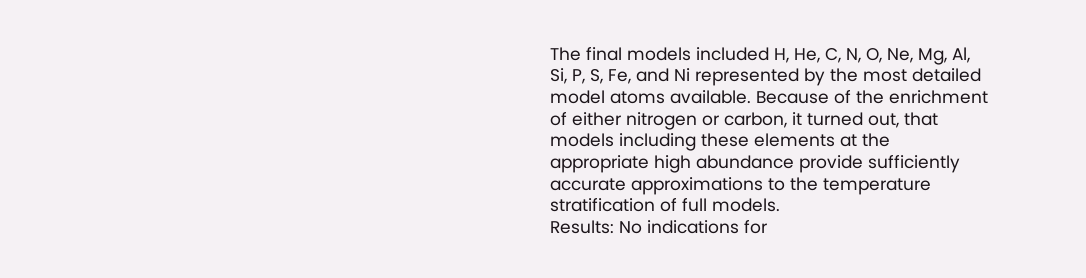The final models included H, He, C, N, O, Ne, Mg, Al, Si, P, S, Fe, and Ni represented by the most detailed model atoms available. Because of the enrichment of either nitrogen or carbon, it turned out, that models including these elements at the appropriate high abundance provide sufficiently accurate approximations to the temperature stratification of full models.
Results: No indications for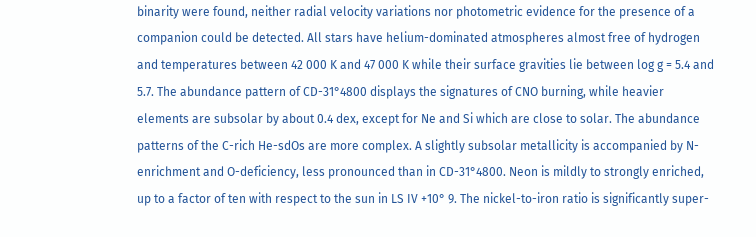binarity were found, neither radial velocity variations nor photometric evidence for the presence of a companion could be detected. All stars have helium-dominated atmospheres almost free of hydrogen and temperatures between 42 000 K and 47 000 K while their surface gravities lie between log g = 5.4 and 5.7. The abundance pattern of CD-31°4800 displays the signatures of CNO burning, while heavier elements are subsolar by about 0.4 dex, except for Ne and Si which are close to solar. The abundance patterns of the C-rich He-sdOs are more complex. A slightly subsolar metallicity is accompanied by N-enrichment and O-deficiency, less pronounced than in CD-31°4800. Neon is mildly to strongly enriched, up to a factor of ten with respect to the sun in LS IV +10° 9. The nickel-to-iron ratio is significantly super-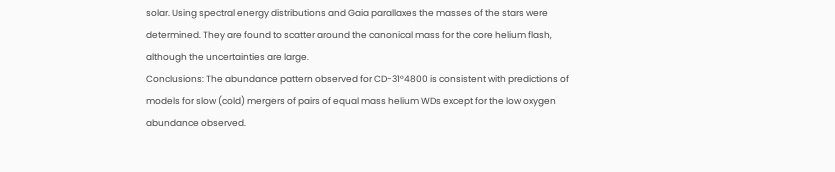solar. Using spectral energy distributions and Gaia parallaxes the masses of the stars were determined. They are found to scatter around the canonical mass for the core helium flash, although the uncertainties are large.
Conclusions: The abundance pattern observed for CD-31°4800 is consistent with predictions of models for slow (cold) mergers of pairs of equal mass helium WDs except for the low oxygen abundance observed.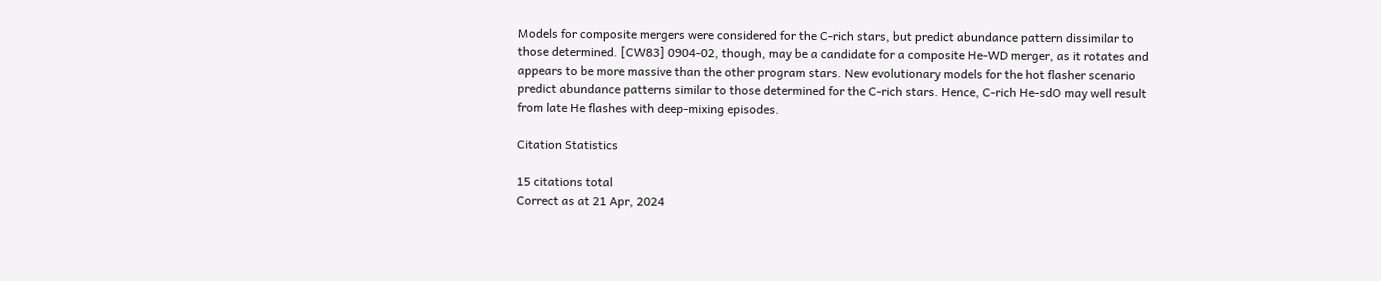Models for composite mergers were considered for the C-rich stars, but predict abundance pattern dissimilar to those determined. [CW83] 0904-02, though, may be a candidate for a composite He-WD merger, as it rotates and appears to be more massive than the other program stars. New evolutionary models for the hot flasher scenario predict abundance patterns similar to those determined for the C-rich stars. Hence, C-rich He-sdO may well result from late He flashes with deep-mixing episodes.

Citation Statistics

15 citations total
Correct as at 21 Apr, 2024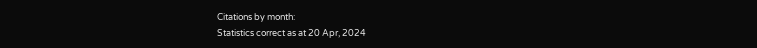Citations by month:
Statistics correct as at 20 Apr, 2024